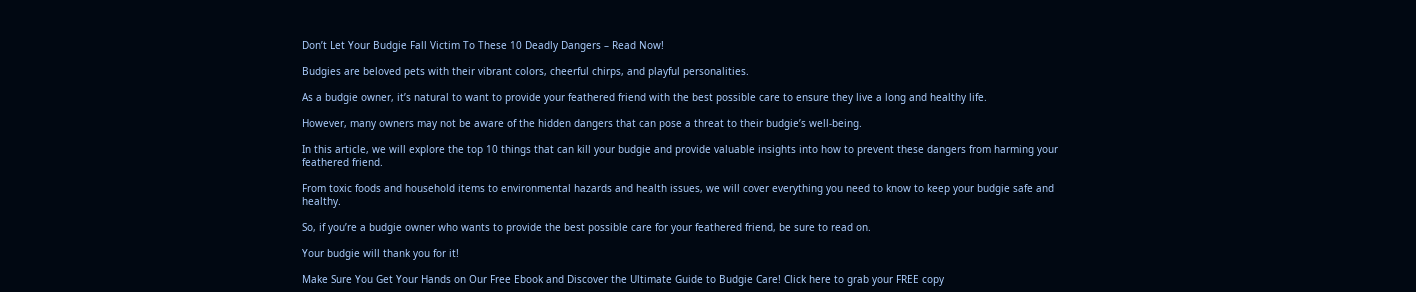Don’t Let Your Budgie Fall Victim To These 10 Deadly Dangers – Read Now!

Budgies are beloved pets with their vibrant colors, cheerful chirps, and playful personalities.

As a budgie owner, it’s natural to want to provide your feathered friend with the best possible care to ensure they live a long and healthy life.

However, many owners may not be aware of the hidden dangers that can pose a threat to their budgie’s well-being.

In this article, we will explore the top 10 things that can kill your budgie and provide valuable insights into how to prevent these dangers from harming your feathered friend.

From toxic foods and household items to environmental hazards and health issues, we will cover everything you need to know to keep your budgie safe and healthy.

So, if you’re a budgie owner who wants to provide the best possible care for your feathered friend, be sure to read on.

Your budgie will thank you for it!

Make Sure You Get Your Hands on Our Free Ebook and Discover the Ultimate Guide to Budgie Care! Click here to grab your FREE copy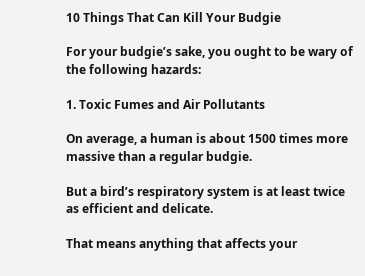10 Things That Can Kill Your Budgie

For your budgie’s sake, you ought to be wary of the following hazards:

1. Toxic Fumes and Air Pollutants

On average, a human is about 1500 times more massive than a regular budgie.

But a bird’s respiratory system is at least twice as efficient and delicate.

That means anything that affects your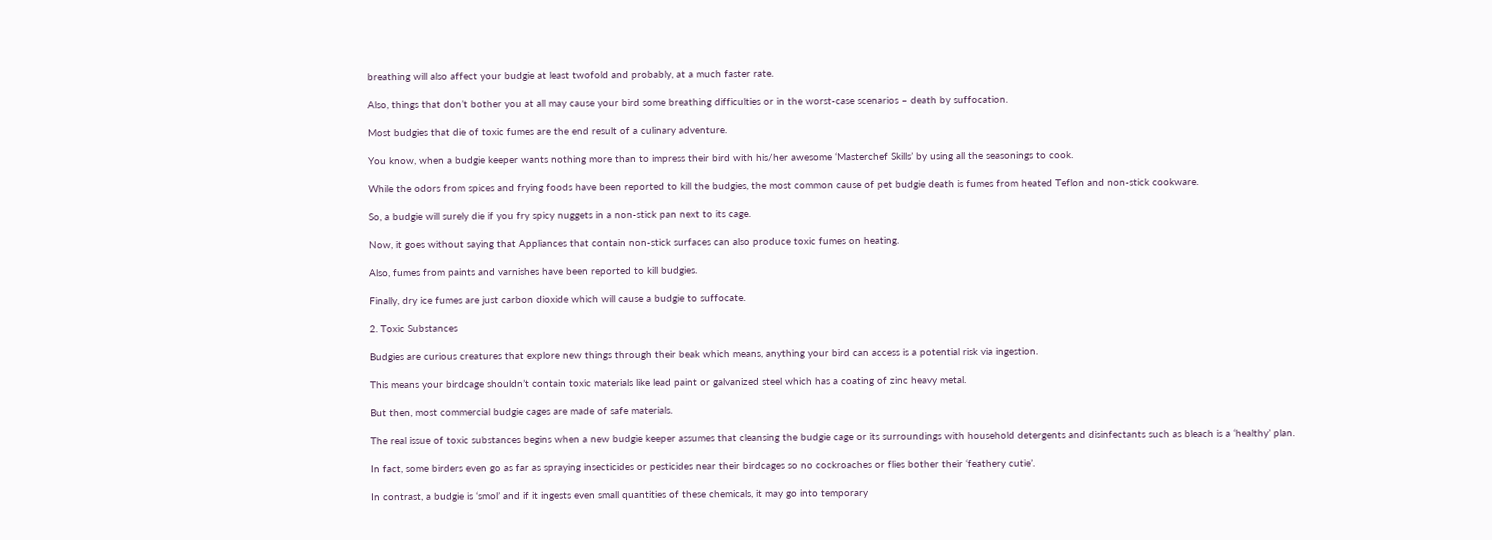breathing will also affect your budgie at least twofold and probably, at a much faster rate.

Also, things that don’t bother you at all may cause your bird some breathing difficulties or in the worst-case scenarios – death by suffocation.

Most budgies that die of toxic fumes are the end result of a culinary adventure.

You know, when a budgie keeper wants nothing more than to impress their bird with his/her awesome ‘Masterchef Skills’ by using all the seasonings to cook.

While the odors from spices and frying foods have been reported to kill the budgies, the most common cause of pet budgie death is fumes from heated Teflon and non-stick cookware.

So, a budgie will surely die if you fry spicy nuggets in a non-stick pan next to its cage.

Now, it goes without saying that Appliances that contain non-stick surfaces can also produce toxic fumes on heating.

Also, fumes from paints and varnishes have been reported to kill budgies.

Finally, dry ice fumes are just carbon dioxide which will cause a budgie to suffocate.

2. Toxic Substances

Budgies are curious creatures that explore new things through their beak which means, anything your bird can access is a potential risk via ingestion.

This means your birdcage shouldn’t contain toxic materials like lead paint or galvanized steel which has a coating of zinc heavy metal.

But then, most commercial budgie cages are made of safe materials.

The real issue of toxic substances begins when a new budgie keeper assumes that cleansing the budgie cage or its surroundings with household detergents and disinfectants such as bleach is a ‘healthy’ plan.

In fact, some birders even go as far as spraying insecticides or pesticides near their birdcages so no cockroaches or flies bother their ‘feathery cutie’.

In contrast, a budgie is ‘smol’ and if it ingests even small quantities of these chemicals, it may go into temporary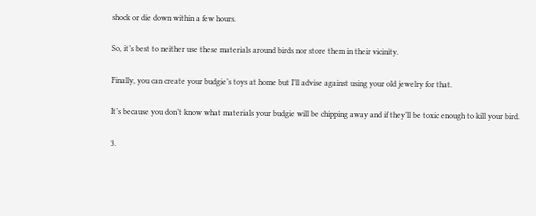shock or die down within a few hours.

So, it’s best to neither use these materials around birds nor store them in their vicinity.

Finally, you can create your budgie’s toys at home but I’ll advise against using your old jewelry for that.

It’s because you don’t know what materials your budgie will be chipping away and if they’ll be toxic enough to kill your bird.

3.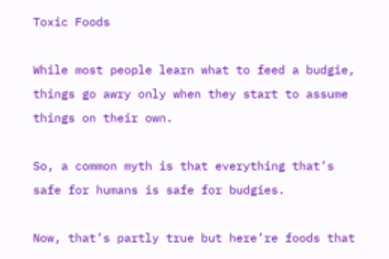Toxic Foods

While most people learn what to feed a budgie, things go awry only when they start to assume things on their own.

So, a common myth is that everything that’s safe for humans is safe for budgies.

Now, that’s partly true but here’re foods that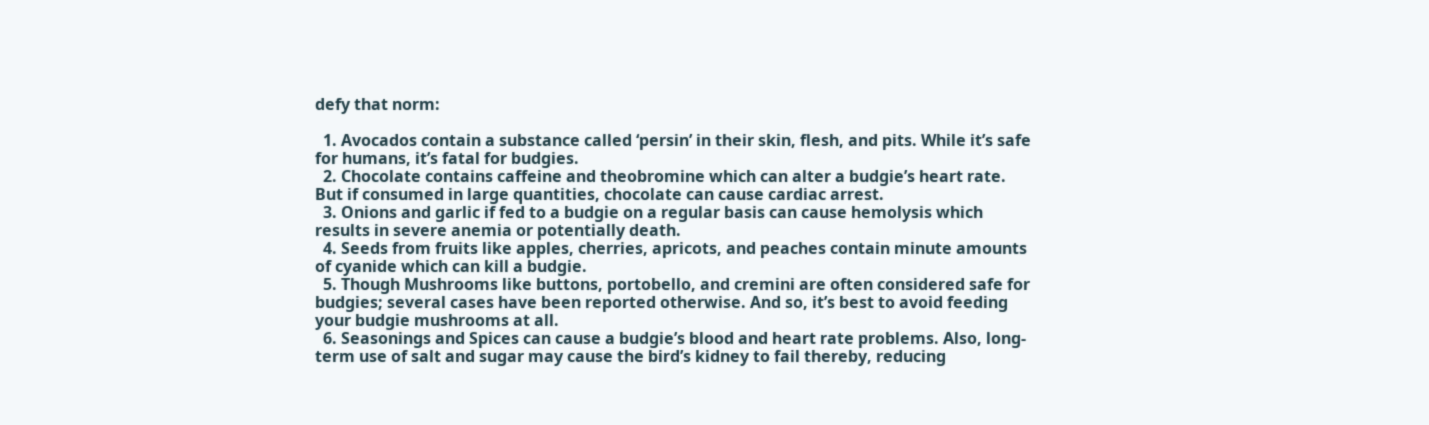defy that norm:

  1. Avocados contain a substance called ‘persin’ in their skin, flesh, and pits. While it’s safe for humans, it’s fatal for budgies.
  2. Chocolate contains caffeine and theobromine which can alter a budgie’s heart rate. But if consumed in large quantities, chocolate can cause cardiac arrest.
  3. Onions and garlic if fed to a budgie on a regular basis can cause hemolysis which results in severe anemia or potentially death.
  4. Seeds from fruits like apples, cherries, apricots, and peaches contain minute amounts of cyanide which can kill a budgie.
  5. Though Mushrooms like buttons, portobello, and cremini are often considered safe for budgies; several cases have been reported otherwise. And so, it’s best to avoid feeding your budgie mushrooms at all.
  6. Seasonings and Spices can cause a budgie’s blood and heart rate problems. Also, long-term use of salt and sugar may cause the bird’s kidney to fail thereby, reducing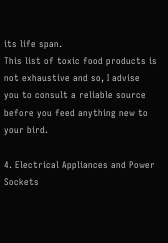its life span.
This list of toxic food products is not exhaustive and so, I advise you to consult a reliable source before you feed anything new to your bird.

4. Electrical Appliances and Power Sockets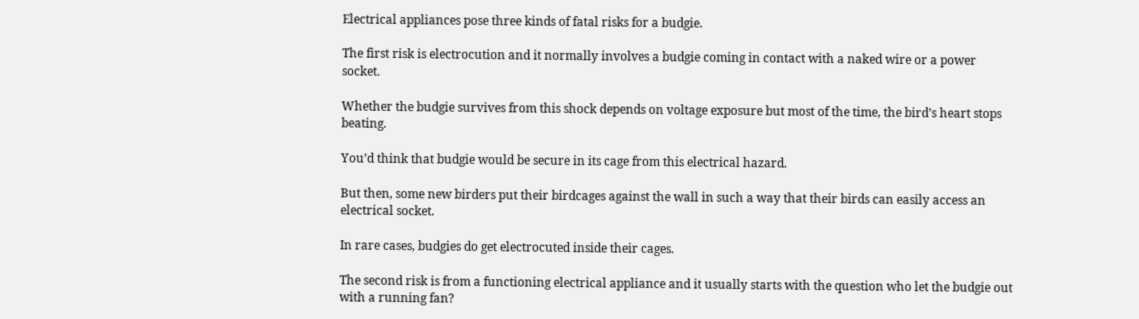Electrical appliances pose three kinds of fatal risks for a budgie.

The first risk is electrocution and it normally involves a budgie coming in contact with a naked wire or a power socket.

Whether the budgie survives from this shock depends on voltage exposure but most of the time, the bird’s heart stops beating.

You’d think that budgie would be secure in its cage from this electrical hazard.

But then, some new birders put their birdcages against the wall in such a way that their birds can easily access an electrical socket.

In rare cases, budgies do get electrocuted inside their cages.

The second risk is from a functioning electrical appliance and it usually starts with the question who let the budgie out with a running fan?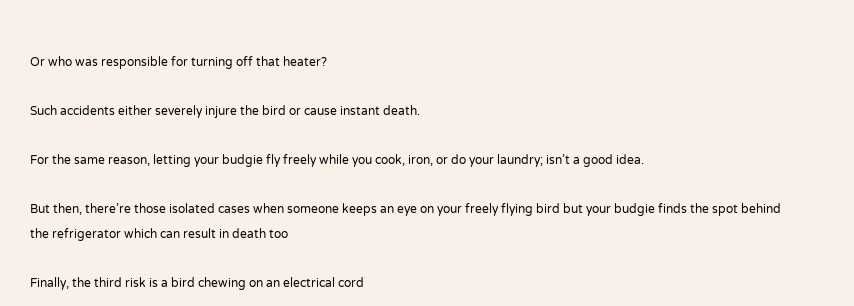Or who was responsible for turning off that heater?

Such accidents either severely injure the bird or cause instant death.

For the same reason, letting your budgie fly freely while you cook, iron, or do your laundry; isn’t a good idea.

But then, there’re those isolated cases when someone keeps an eye on your freely flying bird but your budgie finds the spot behind the refrigerator which can result in death too

Finally, the third risk is a bird chewing on an electrical cord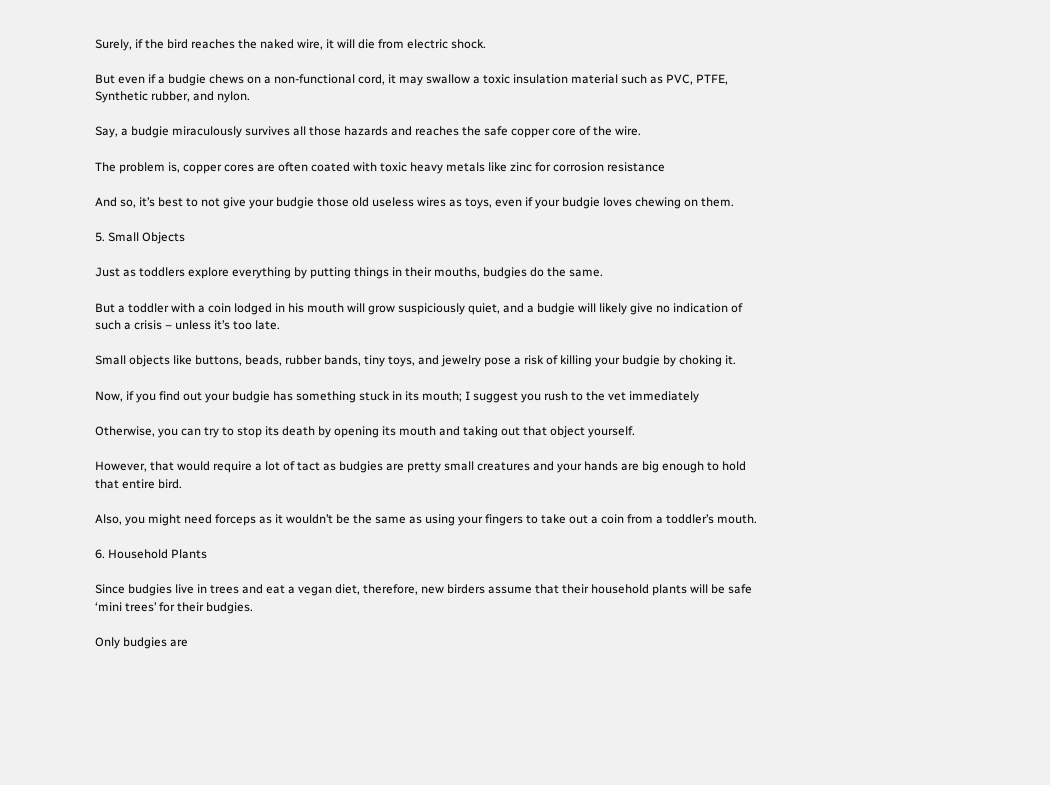Surely, if the bird reaches the naked wire, it will die from electric shock.

But even if a budgie chews on a non-functional cord, it may swallow a toxic insulation material such as PVC, PTFE, Synthetic rubber, and nylon.

Say, a budgie miraculously survives all those hazards and reaches the safe copper core of the wire.

The problem is, copper cores are often coated with toxic heavy metals like zinc for corrosion resistance

And so, it’s best to not give your budgie those old useless wires as toys, even if your budgie loves chewing on them.

5. Small Objects

Just as toddlers explore everything by putting things in their mouths, budgies do the same.

But a toddler with a coin lodged in his mouth will grow suspiciously quiet, and a budgie will likely give no indication of such a crisis – unless it’s too late.

Small objects like buttons, beads, rubber bands, tiny toys, and jewelry pose a risk of killing your budgie by choking it.

Now, if you find out your budgie has something stuck in its mouth; I suggest you rush to the vet immediately

Otherwise, you can try to stop its death by opening its mouth and taking out that object yourself.

However, that would require a lot of tact as budgies are pretty small creatures and your hands are big enough to hold that entire bird.

Also, you might need forceps as it wouldn’t be the same as using your fingers to take out a coin from a toddler’s mouth.

6. Household Plants

Since budgies live in trees and eat a vegan diet, therefore, new birders assume that their household plants will be safe ‘mini trees’ for their budgies.

Only budgies are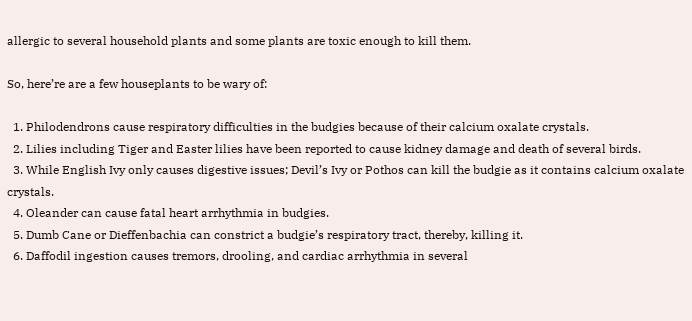allergic to several household plants and some plants are toxic enough to kill them.

So, here’re are a few houseplants to be wary of:

  1. Philodendrons cause respiratory difficulties in the budgies because of their calcium oxalate crystals.
  2. Lilies including Tiger and Easter lilies have been reported to cause kidney damage and death of several birds.
  3. While English Ivy only causes digestive issues; Devil’s Ivy or Pothos can kill the budgie as it contains calcium oxalate crystals.
  4. Oleander can cause fatal heart arrhythmia in budgies.
  5. Dumb Cane or Dieffenbachia can constrict a budgie’s respiratory tract, thereby, killing it.
  6. Daffodil ingestion causes tremors, drooling, and cardiac arrhythmia in several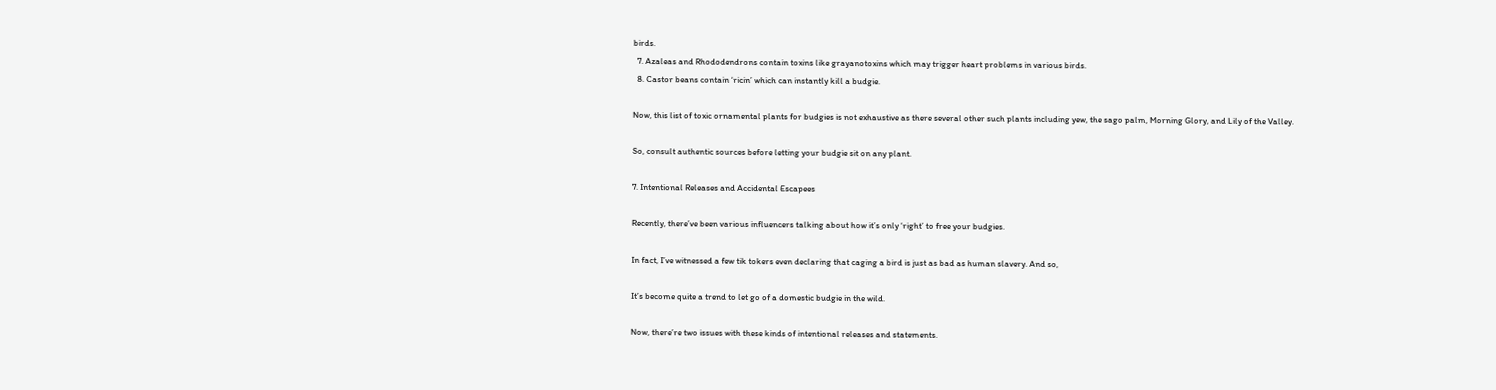birds.
  7. Azaleas and Rhododendrons contain toxins like grayanotoxins which may trigger heart problems in various birds.
  8. Castor beans contain ‘ricin’ which can instantly kill a budgie.

Now, this list of toxic ornamental plants for budgies is not exhaustive as there several other such plants including yew, the sago palm, Morning Glory, and Lily of the Valley.

So, consult authentic sources before letting your budgie sit on any plant.

7. Intentional Releases and Accidental Escapees

Recently, there’ve been various influencers talking about how it’s only ‘right’ to free your budgies.

In fact, I’ve witnessed a few tik tokers even declaring that caging a bird is just as bad as human slavery. And so,

It’s become quite a trend to let go of a domestic budgie in the wild.

Now, there’re two issues with these kinds of intentional releases and statements.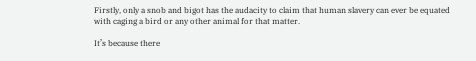Firstly, only a snob and bigot has the audacity to claim that human slavery can ever be equated with caging a bird or any other animal for that matter.

It’s because there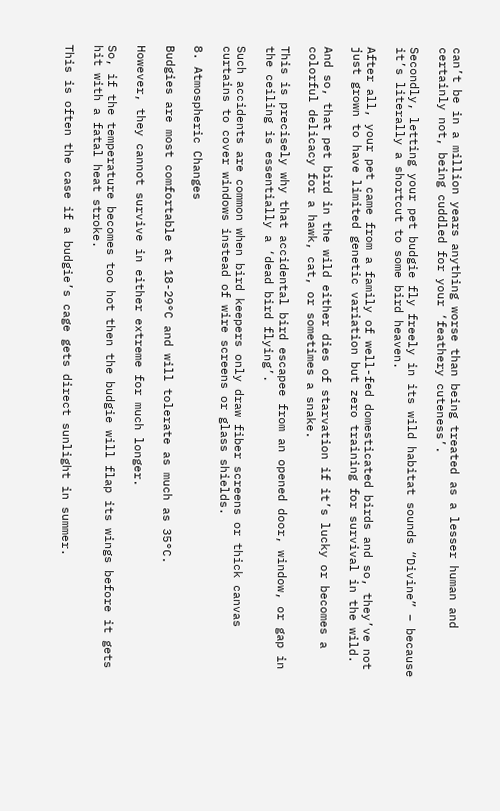can’t be in a million years anything worse than being treated as a lesser human and certainly not, being cuddled for your ‘feathery cuteness’.

Secondly, letting your pet budgie fly freely in its wild habitat sounds “Divine” – because it’s literally a shortcut to some bird heaven.

After all, your pet came from a family of well-fed domesticated birds and so, they’ve not just grown to have limited genetic variation but zero training for survival in the wild.

And so, that pet bird in the wild either dies of starvation if it’s lucky or becomes a colorful delicacy for a hawk, cat, or sometimes a snake.

This is precisely why that accidental bird escapee from an opened door, window, or gap in the ceiling is essentially a ‘dead bird flying’.

Such accidents are common when bird keepers only draw fiber screens or thick canvas curtains to cover windows instead of wire screens or glass shields.

8. Atmospheric Changes

Budgies are most comfortable at 18-29°C and will tolerate as much as 35°C.

However, they cannot survive in either extreme for much longer.

So, if the temperature becomes too hot then the budgie will flap its wings before it gets hit with a fatal heat stroke.

This is often the case if a budgie’s cage gets direct sunlight in summer.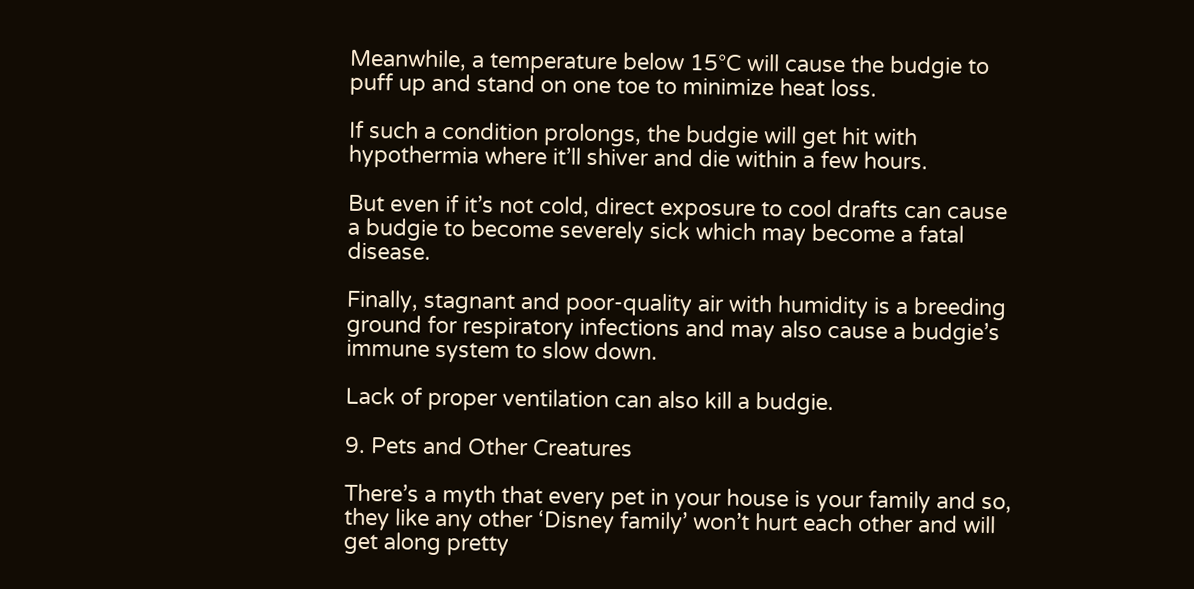Meanwhile, a temperature below 15°C will cause the budgie to puff up and stand on one toe to minimize heat loss.

If such a condition prolongs, the budgie will get hit with hypothermia where it’ll shiver and die within a few hours.

But even if it’s not cold, direct exposure to cool drafts can cause a budgie to become severely sick which may become a fatal disease.

Finally, stagnant and poor-quality air with humidity is a breeding ground for respiratory infections and may also cause a budgie’s immune system to slow down.

Lack of proper ventilation can also kill a budgie.

9. Pets and Other Creatures

There’s a myth that every pet in your house is your family and so, they like any other ‘Disney family’ won’t hurt each other and will get along pretty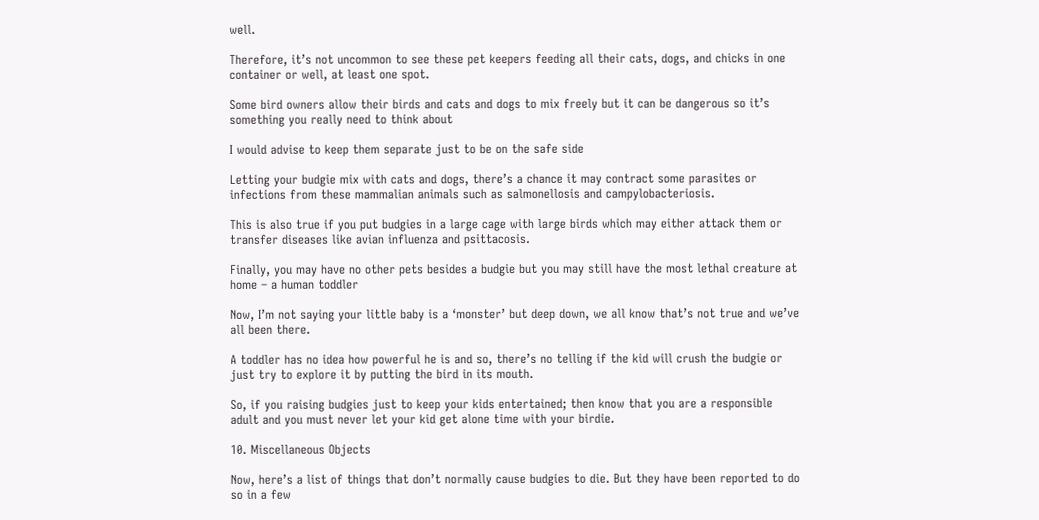well.

Therefore, it’s not uncommon to see these pet keepers feeding all their cats, dogs, and chicks in one container or well, at least one spot.

Some bird owners allow their birds and cats and dogs to mix freely but it can be dangerous so it’s something you really need to think about

I would advise to keep them separate just to be on the safe side

Letting your budgie mix with cats and dogs, there’s a chance it may contract some parasites or infections from these mammalian animals such as salmonellosis and campylobacteriosis.

This is also true if you put budgies in a large cage with large birds which may either attack them or transfer diseases like avian influenza and psittacosis.

Finally, you may have no other pets besides a budgie but you may still have the most lethal creature at home – a human toddler

Now, I’m not saying your little baby is a ‘monster’ but deep down, we all know that’s not true and we’ve all been there.

A toddler has no idea how powerful he is and so, there’s no telling if the kid will crush the budgie or just try to explore it by putting the bird in its mouth.

So, if you raising budgies just to keep your kids entertained; then know that you are a responsible adult and you must never let your kid get alone time with your birdie.

10. Miscellaneous Objects

Now, here’s a list of things that don’t normally cause budgies to die. But they have been reported to do so in a few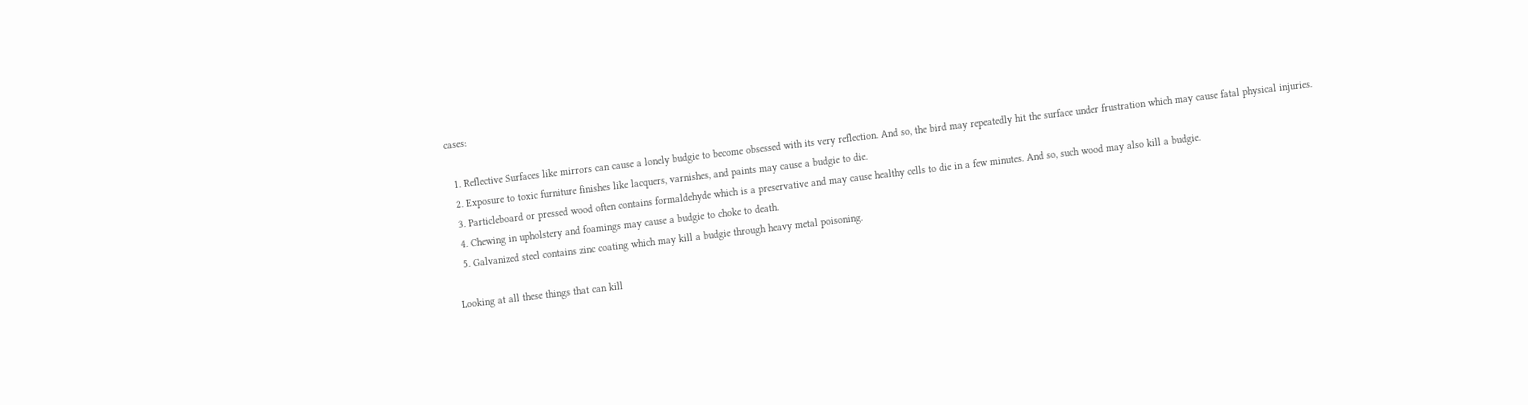cases:

  1. Reflective Surfaces like mirrors can cause a lonely budgie to become obsessed with its very reflection. And so, the bird may repeatedly hit the surface under frustration which may cause fatal physical injuries.
  2. Exposure to toxic furniture finishes like lacquers, varnishes, and paints may cause a budgie to die.
  3. Particleboard or pressed wood often contains formaldehyde which is a preservative and may cause healthy cells to die in a few minutes. And so, such wood may also kill a budgie.
  4. Chewing in upholstery and foamings may cause a budgie to choke to death.
  5. Galvanized steel contains zinc coating which may kill a budgie through heavy metal poisoning.

Looking at all these things that can kill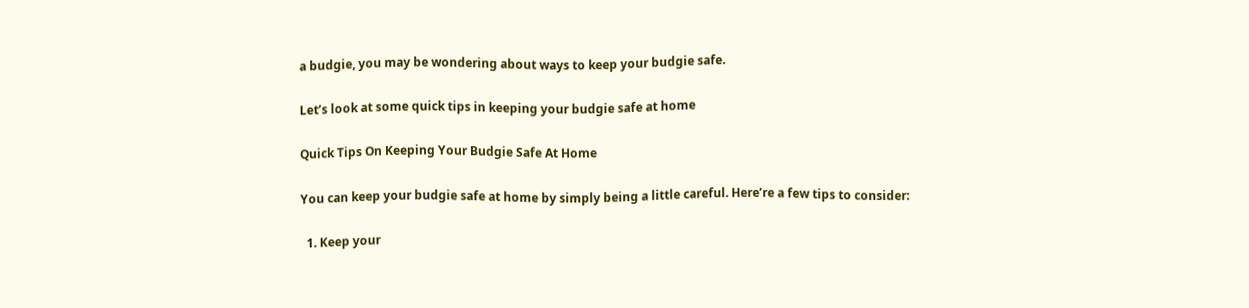a budgie, you may be wondering about ways to keep your budgie safe.

Let’s look at some quick tips in keeping your budgie safe at home

Quick Tips On Keeping Your Budgie Safe At Home

You can keep your budgie safe at home by simply being a little careful. Here’re a few tips to consider:

  1. Keep your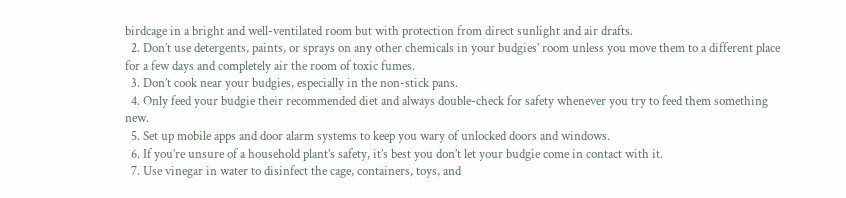birdcage in a bright and well-ventilated room but with protection from direct sunlight and air drafts.
  2. Don’t use detergents, paints, or sprays on any other chemicals in your budgies’ room unless you move them to a different place for a few days and completely air the room of toxic fumes.
  3. Don’t cook near your budgies, especially in the non-stick pans.
  4. Only feed your budgie their recommended diet and always double-check for safety whenever you try to feed them something new.
  5. Set up mobile apps and door alarm systems to keep you wary of unlocked doors and windows.
  6. If you’re unsure of a household plant’s safety, it’s best you don’t let your budgie come in contact with it.
  7. Use vinegar in water to disinfect the cage, containers, toys, and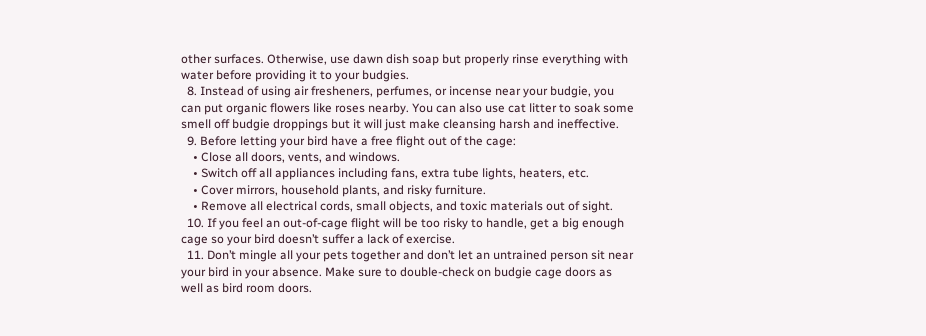other surfaces. Otherwise, use dawn dish soap but properly rinse everything with water before providing it to your budgies.
  8. Instead of using air fresheners, perfumes, or incense near your budgie, you can put organic flowers like roses nearby. You can also use cat litter to soak some smell off budgie droppings but it will just make cleansing harsh and ineffective.
  9. Before letting your bird have a free flight out of the cage:
    • Close all doors, vents, and windows.
    • Switch off all appliances including fans, extra tube lights, heaters, etc.
    • Cover mirrors, household plants, and risky furniture.
    • Remove all electrical cords, small objects, and toxic materials out of sight.
  10. If you feel an out-of-cage flight will be too risky to handle, get a big enough cage so your bird doesn’t suffer a lack of exercise.
  11. Don’t mingle all your pets together and don’t let an untrained person sit near your bird in your absence. Make sure to double-check on budgie cage doors as well as bird room doors.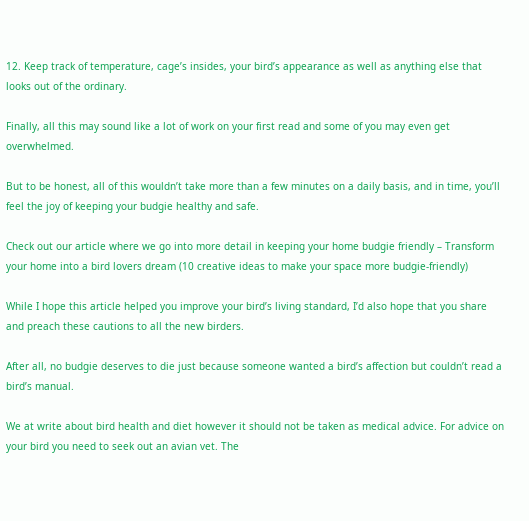12. Keep track of temperature, cage’s insides, your bird’s appearance as well as anything else that looks out of the ordinary.

Finally, all this may sound like a lot of work on your first read and some of you may even get overwhelmed.

But to be honest, all of this wouldn’t take more than a few minutes on a daily basis, and in time, you’ll feel the joy of keeping your budgie healthy and safe.

Check out our article where we go into more detail in keeping your home budgie friendly – Transform your home into a bird lovers dream (10 creative ideas to make your space more budgie-friendly)

While I hope this article helped you improve your bird’s living standard, I’d also hope that you share and preach these cautions to all the new birders.

After all, no budgie deserves to die just because someone wanted a bird’s affection but couldn’t read a bird’s manual.

We at write about bird health and diet however it should not be taken as medical advice. For advice on your bird you need to seek out an avian vet. The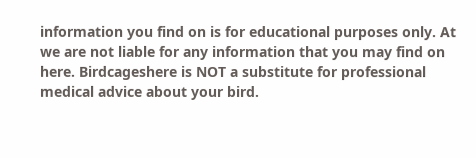information you find on is for educational purposes only. At we are not liable for any information that you may find on here. Birdcageshere is NOT a substitute for professional medical advice about your bird.